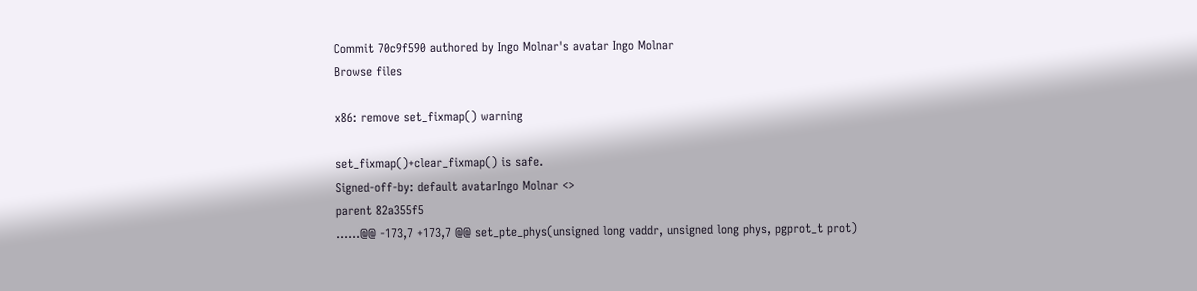Commit 70c9f590 authored by Ingo Molnar's avatar Ingo Molnar
Browse files

x86: remove set_fixmap() warning

set_fixmap()+clear_fixmap() is safe.
Signed-off-by: default avatarIngo Molnar <>
parent 82a355f5
......@@ -173,7 +173,7 @@ set_pte_phys(unsigned long vaddr, unsigned long phys, pgprot_t prot)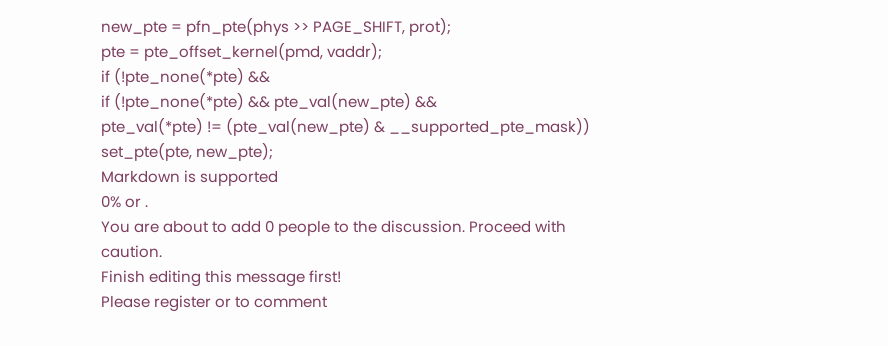new_pte = pfn_pte(phys >> PAGE_SHIFT, prot);
pte = pte_offset_kernel(pmd, vaddr);
if (!pte_none(*pte) &&
if (!pte_none(*pte) && pte_val(new_pte) &&
pte_val(*pte) != (pte_val(new_pte) & __supported_pte_mask))
set_pte(pte, new_pte);
Markdown is supported
0% or .
You are about to add 0 people to the discussion. Proceed with caution.
Finish editing this message first!
Please register or to comment